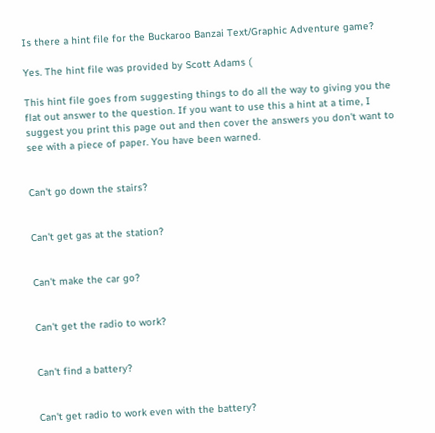Is there a hint file for the Buckaroo Banzai Text/Graphic Adventure game?

Yes. The hint file was provided by Scott Adams (

This hint file goes from suggesting things to do all the way to giving you the flat out answer to the question. If you want to use this a hint at a time, I suggest you print this page out and then cover the answers you don't want to see with a piece of paper. You have been warned.


Can't go down the stairs?


Can't get gas at the station?


Can't make the car go?


Can't get the radio to work?


Can't find a battery?


Can't get radio to work even with the battery?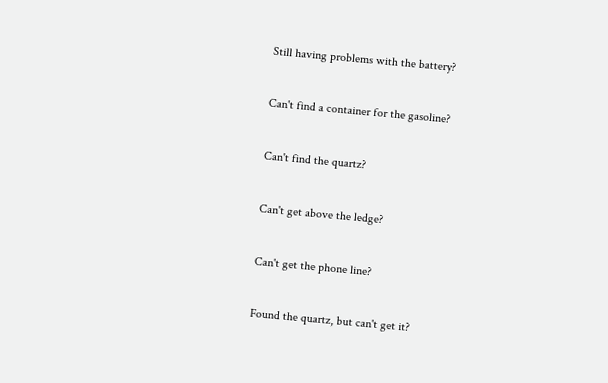Still having problems with the battery?


Can't find a container for the gasoline?


Can't find the quartz?


Can't get above the ledge?


Can't get the phone line?


Found the quartz, but can't get it?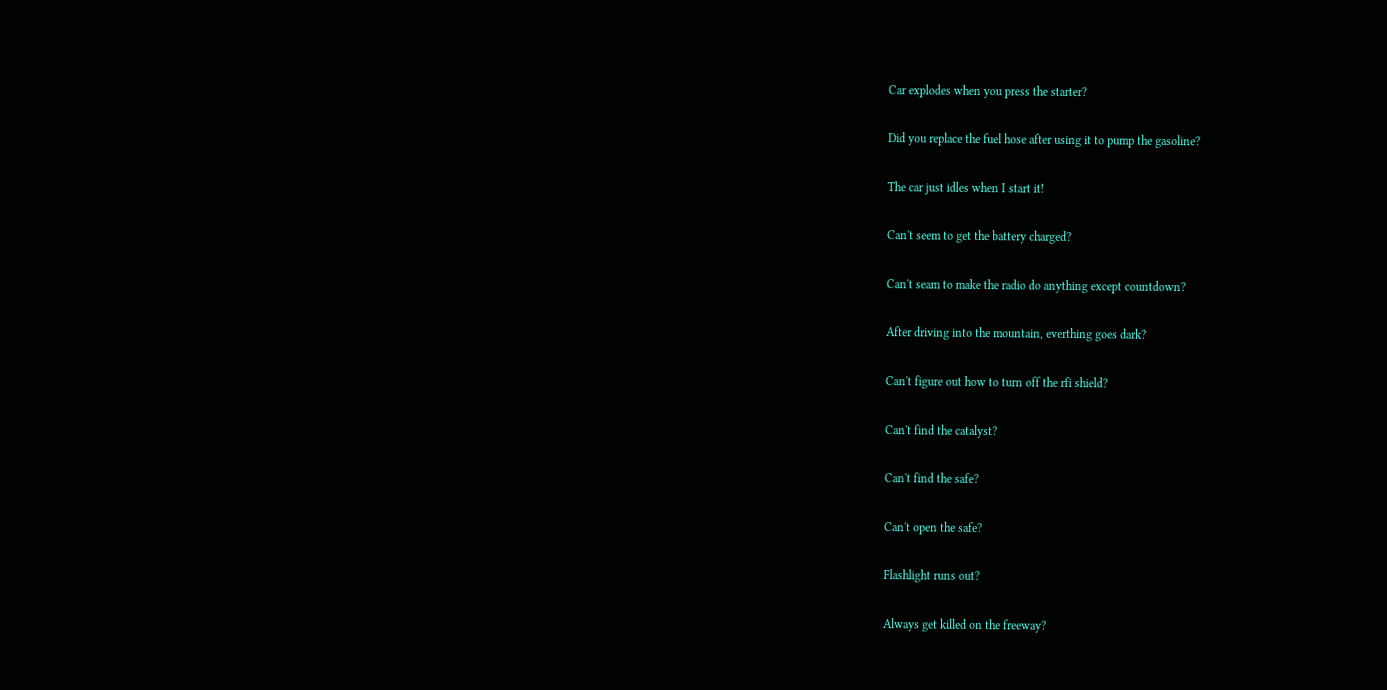Car explodes when you press the starter?


Did you replace the fuel hose after using it to pump the gasoline?


The car just idles when I start it!


Can't seem to get the battery charged?


Can't seam to make the radio do anything except countdown?


After driving into the mountain, everthing goes dark?


Can't figure out how to turn off the rfi shield?


Can't find the catalyst?


Can't find the safe?


Can't open the safe?


Flashlight runs out?


Always get killed on the freeway?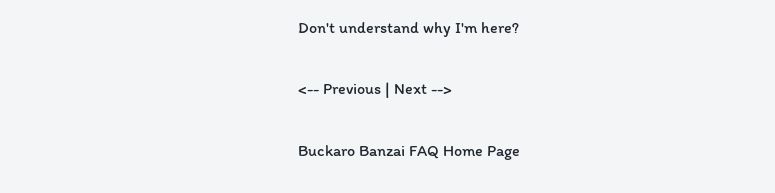Don't understand why I'm here?

<-- Previous | Next -->

Buckaro Banzai FAQ Home Page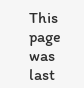This page was last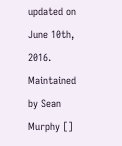updated on June 10th, 2016.
Maintained by Sean Murphy []